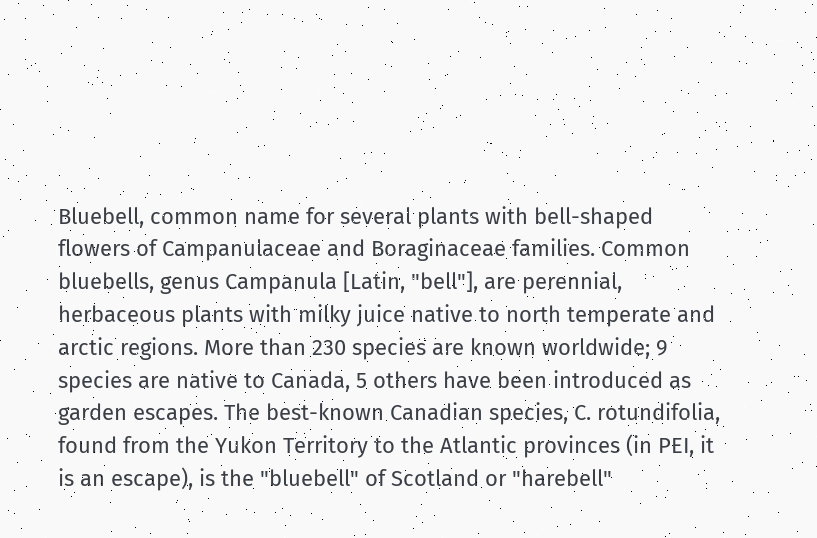Bluebell, common name for several plants with bell-shaped flowers of Campanulaceae and Boraginaceae families. Common bluebells, genus Campanula [Latin, "bell"], are perennial, herbaceous plants with milky juice native to north temperate and arctic regions. More than 230 species are known worldwide; 9 species are native to Canada, 5 others have been introduced as garden escapes. The best-known Canadian species, C. rotundifolia, found from the Yukon Territory to the Atlantic provinces (in PEI, it is an escape), is the "bluebell" of Scotland or "harebell"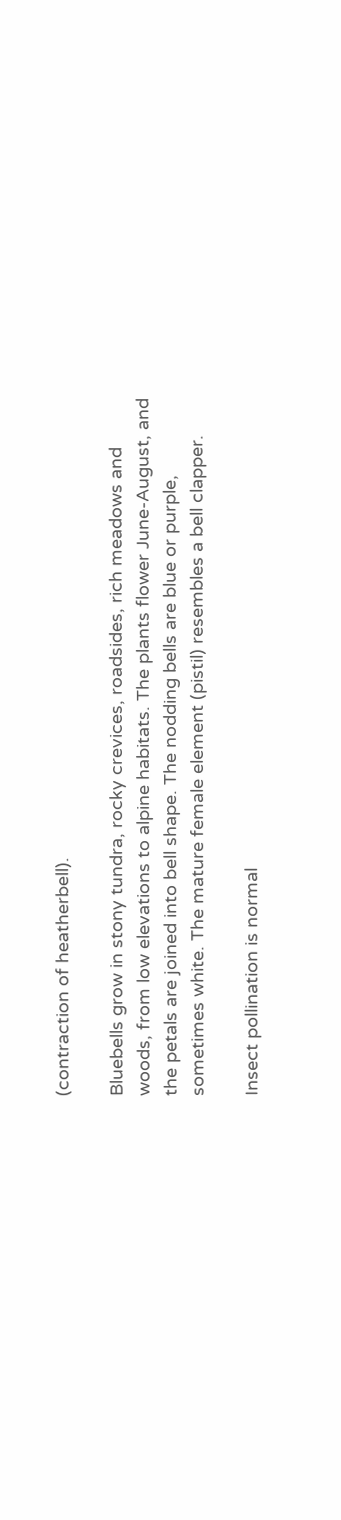(contraction of heatherbell).

Bluebells grow in stony tundra, rocky crevices, roadsides, rich meadows and woods, from low elevations to alpine habitats. The plants flower June-August, and the petals are joined into bell shape. The nodding bells are blue or purple, sometimes white. The mature female element (pistil) resembles a bell clapper.

Insect pollination is normal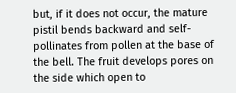but, if it does not occur, the mature pistil bends backward and self-pollinates from pollen at the base of the bell. The fruit develops pores on the side which open to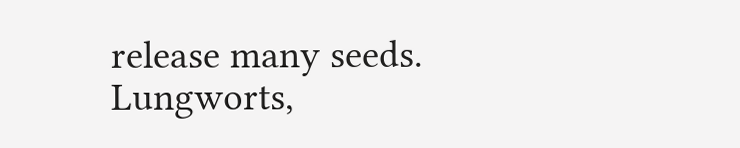release many seeds. Lungworts,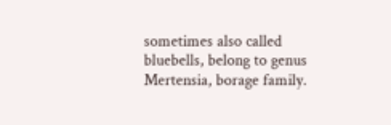sometimes also called bluebells, belong to genus Mertensia, borage family.